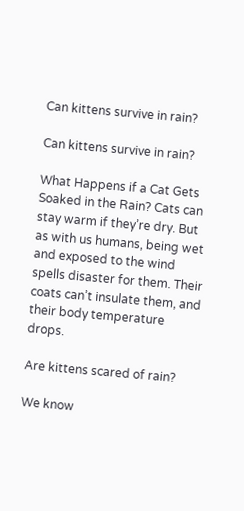Can kittens survive in rain?

Can kittens survive in rain?

What Happens if a Cat Gets Soaked in the Rain? Cats can stay warm if they’re dry. But as with us humans, being wet and exposed to the wind spells disaster for them. Their coats can’t insulate them, and their body temperature drops.

Are kittens scared of rain?

We know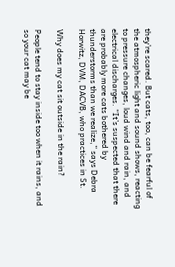they’re scared. But cats, too, can be fearful of the atmospheric light and sound shows, reacting to pressure changes, loud wind and rain, and electrical discharges. “It’s suspected that there are probably more cats bothered by thunderstorms than we realize,” says Debra Horwitz, DVM, DACVB, who practices in St.

Why does my cat sit outside in the rain?

People tend to stay inside too when it rains, and so your cat may be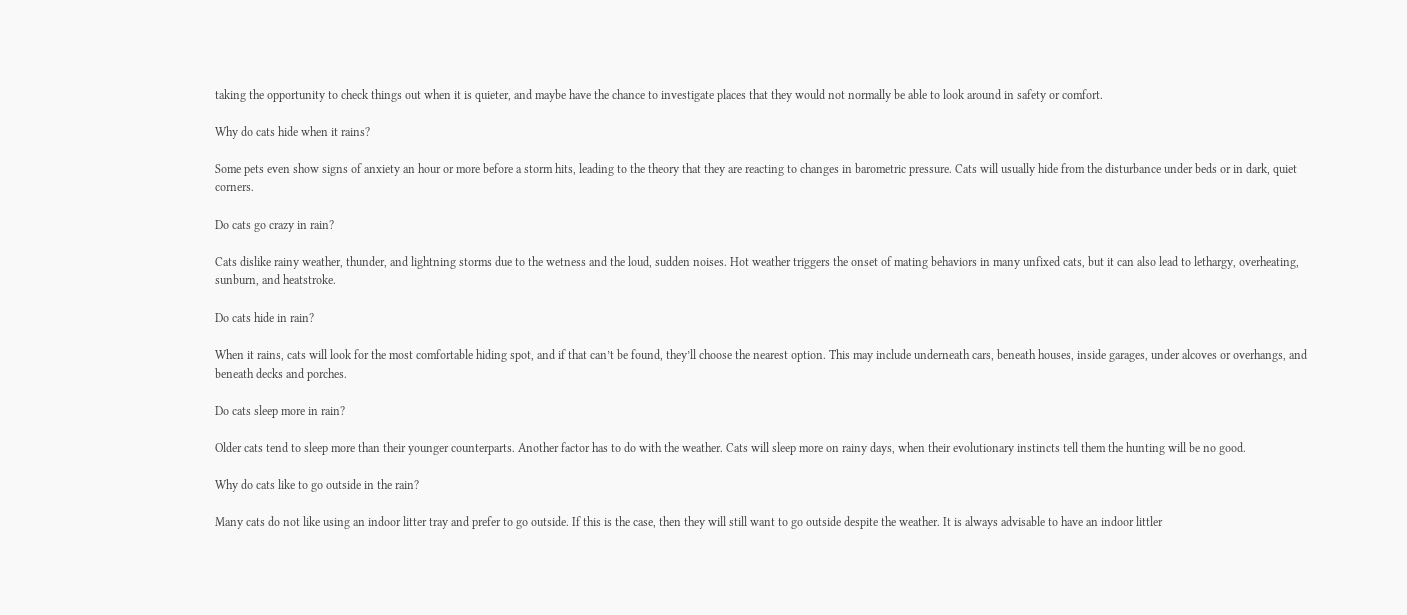taking the opportunity to check things out when it is quieter, and maybe have the chance to investigate places that they would not normally be able to look around in safety or comfort.

Why do cats hide when it rains?

Some pets even show signs of anxiety an hour or more before a storm hits, leading to the theory that they are reacting to changes in barometric pressure. Cats will usually hide from the disturbance under beds or in dark, quiet corners.

Do cats go crazy in rain?

Cats dislike rainy weather, thunder, and lightning storms due to the wetness and the loud, sudden noises. Hot weather triggers the onset of mating behaviors in many unfixed cats, but it can also lead to lethargy, overheating, sunburn, and heatstroke.

Do cats hide in rain?

When it rains, cats will look for the most comfortable hiding spot, and if that can’t be found, they’ll choose the nearest option. This may include underneath cars, beneath houses, inside garages, under alcoves or overhangs, and beneath decks and porches.

Do cats sleep more in rain?

Older cats tend to sleep more than their younger counterparts. Another factor has to do with the weather. Cats will sleep more on rainy days, when their evolutionary instincts tell them the hunting will be no good.

Why do cats like to go outside in the rain?

Many cats do not like using an indoor litter tray and prefer to go outside. If this is the case, then they will still want to go outside despite the weather. It is always advisable to have an indoor littler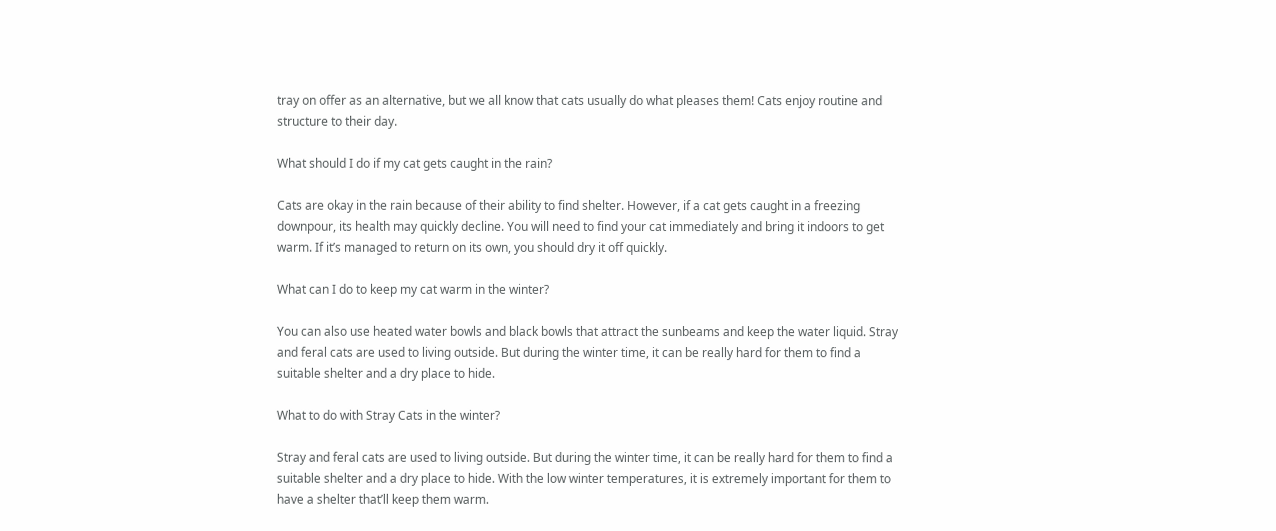tray on offer as an alternative, but we all know that cats usually do what pleases them! Cats enjoy routine and structure to their day.

What should I do if my cat gets caught in the rain?

Cats are okay in the rain because of their ability to find shelter. However, if a cat gets caught in a freezing downpour, its health may quickly decline. You will need to find your cat immediately and bring it indoors to get warm. If it’s managed to return on its own, you should dry it off quickly.

What can I do to keep my cat warm in the winter?

You can also use heated water bowls and black bowls that attract the sunbeams and keep the water liquid. Stray and feral cats are used to living outside. But during the winter time, it can be really hard for them to find a suitable shelter and a dry place to hide.

What to do with Stray Cats in the winter?

Stray and feral cats are used to living outside. But during the winter time, it can be really hard for them to find a suitable shelter and a dry place to hide. With the low winter temperatures, it is extremely important for them to have a shelter that’ll keep them warm.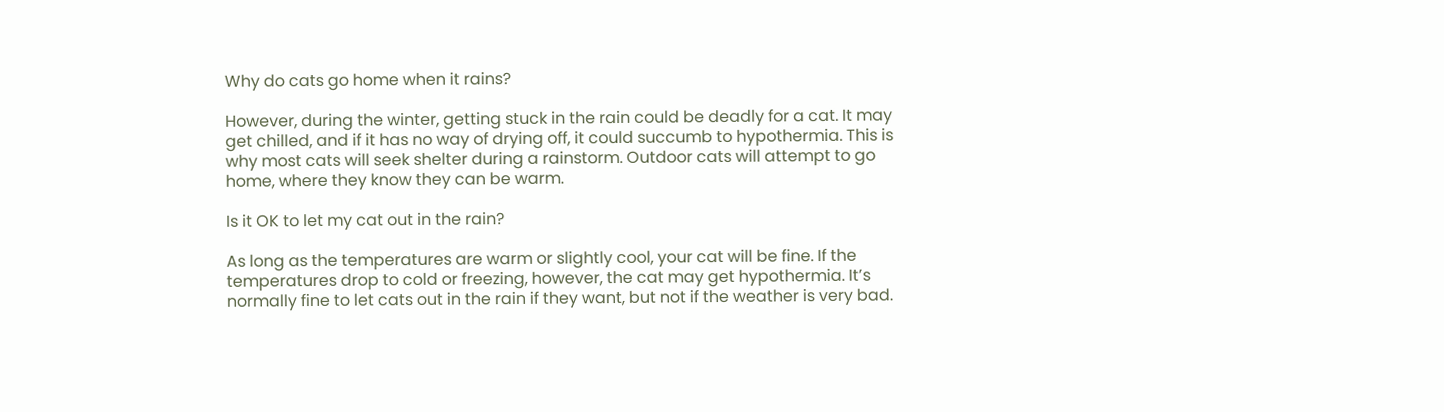Why do cats go home when it rains?

However, during the winter, getting stuck in the rain could be deadly for a cat. It may get chilled, and if it has no way of drying off, it could succumb to hypothermia. This is why most cats will seek shelter during a rainstorm. Outdoor cats will attempt to go home, where they know they can be warm.

Is it OK to let my cat out in the rain?

As long as the temperatures are warm or slightly cool, your cat will be fine. If the temperatures drop to cold or freezing, however, the cat may get hypothermia. It’s normally fine to let cats out in the rain if they want, but not if the weather is very bad.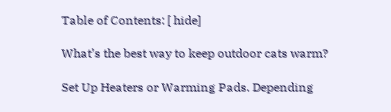Table of Contents: [ hide]

What’s the best way to keep outdoor cats warm?

Set Up Heaters or Warming Pads. Depending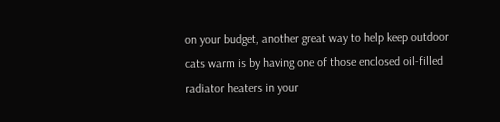on your budget, another great way to help keep outdoor cats warm is by having one of those enclosed oil-filled radiator heaters in your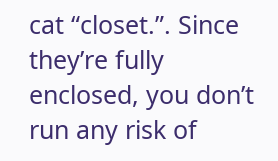cat “closet.”. Since they’re fully enclosed, you don’t run any risk of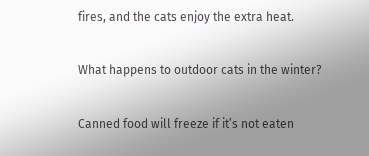fires, and the cats enjoy the extra heat.

What happens to outdoor cats in the winter?

Canned food will freeze if it’s not eaten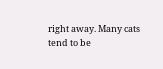right away. Many cats tend to be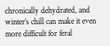chronically dehydrated, and winter’s chill can make it even more difficult for feral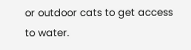or outdoor cats to get access to water.